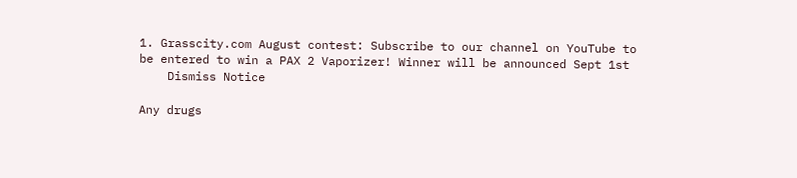1. Grasscity.com August contest: Subscribe to our channel on YouTube to be entered to win a PAX 2 Vaporizer! Winner will be announced Sept 1st
    Dismiss Notice

Any drugs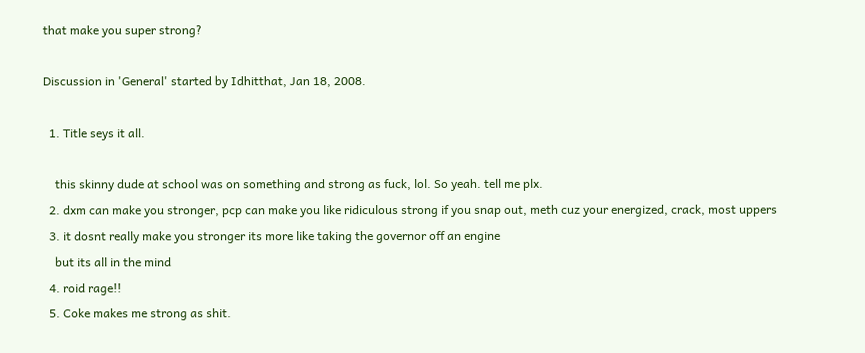that make you super strong?

Discussion in 'General' started by Idhitthat, Jan 18, 2008.

  1. Title seys it all.

    this skinny dude at school was on something and strong as fuck, lol. So yeah. tell me plx.
  2. dxm can make you stronger, pcp can make you like ridiculous strong if you snap out, meth cuz your energized, crack, most uppers
  3. it dosnt really make you stronger its more like taking the governor off an engine
    but its all in the mind
  4. roid rage!!
  5. Coke makes me strong as shit.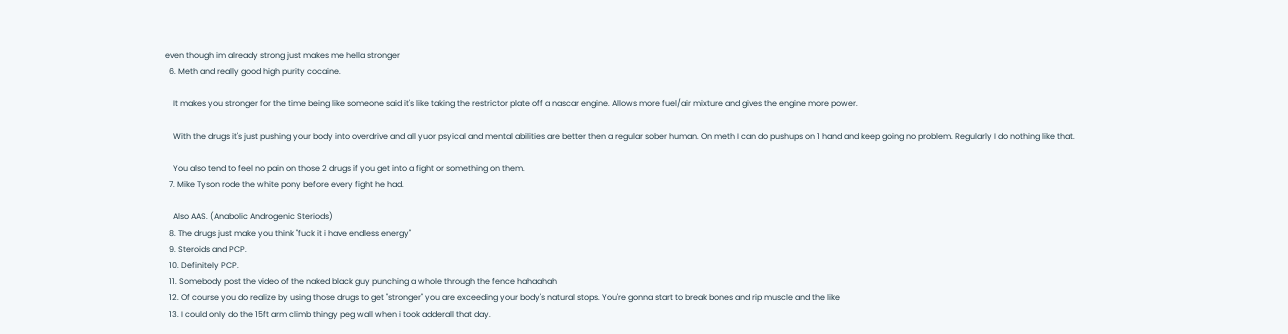even though im already strong just makes me hella stronger
  6. Meth and really good high purity cocaine.

    It makes you stronger for the time being like someone said it's like taking the restrictor plate off a nascar engine. Allows more fuel/air mixture and gives the engine more power.

    With the drugs it's just pushing your body into overdrive and all yuor psyical and mental abilities are better then a regular sober human. On meth I can do pushups on 1 hand and keep going no problem. Regularly I do nothing like that.

    You also tend to feel no pain on those 2 drugs if you get into a fight or something on them.
  7. Mike Tyson rode the white pony before every fight he had.

    Also AAS. (Anabolic Androgenic Steriods)
  8. The drugs just make you think "fuck it i have endless energy"
  9. Steroids and PCP.
  10. Definitely PCP.
  11. Somebody post the video of the naked black guy punching a whole through the fence hahaahah
  12. Of course you do realize by using those drugs to get "stronger" you are exceeding your body's natural stops. You're gonna start to break bones and rip muscle and the like
  13. I could only do the 15ft arm climb thingy peg wall when i took adderall that day.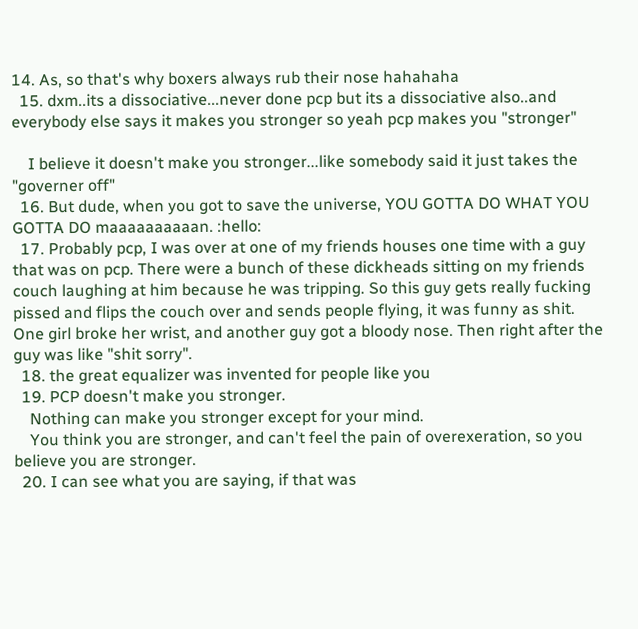14. As, so that's why boxers always rub their nose hahahaha
  15. dxm..its a dissociative...never done pcp but its a dissociative also..and everybody else says it makes you stronger so yeah pcp makes you "stronger"

    I believe it doesn't make you stronger...like somebody said it just takes the "governer off"
  16. But dude, when you got to save the universe, YOU GOTTA DO WHAT YOU GOTTA DO maaaaaaaaaan. :hello:
  17. Probably pcp, I was over at one of my friends houses one time with a guy that was on pcp. There were a bunch of these dickheads sitting on my friends couch laughing at him because he was tripping. So this guy gets really fucking pissed and flips the couch over and sends people flying, it was funny as shit. One girl broke her wrist, and another guy got a bloody nose. Then right after the guy was like "shit sorry".
  18. the great equalizer was invented for people like you
  19. PCP doesn't make you stronger.
    Nothing can make you stronger except for your mind.
    You think you are stronger, and can't feel the pain of overexeration, so you believe you are stronger.
  20. I can see what you are saying, if that was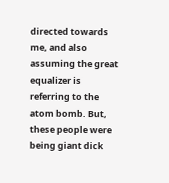directed towards me, and also assuming the great equalizer is referring to the atom bomb. But, these people were being giant dick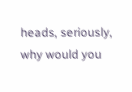heads, seriously, why would you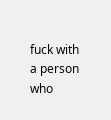fuck with a person who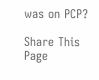was on PCP?

Share This Page